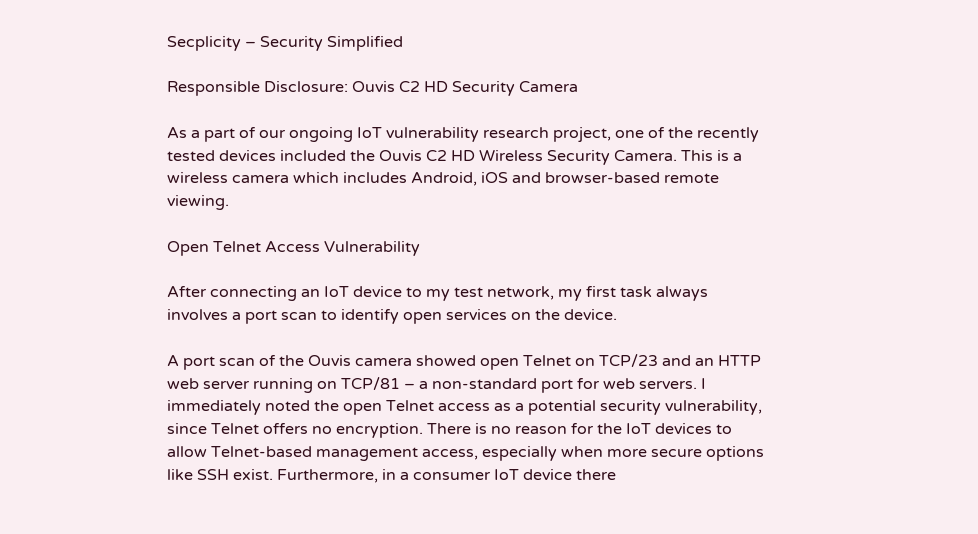Secplicity – Security Simplified

Responsible Disclosure: Ouvis C2 HD Security Camera

As a part of our ongoing IoT vulnerability research project, one of the recently tested devices included the Ouvis C2 HD Wireless Security Camera. This is a wireless camera which includes Android, iOS and browser-based remote viewing.

Open Telnet Access Vulnerability

After connecting an IoT device to my test network, my first task always involves a port scan to identify open services on the device.

A port scan of the Ouvis camera showed open Telnet on TCP/23 and an HTTP web server running on TCP/81 – a non-standard port for web servers. I immediately noted the open Telnet access as a potential security vulnerability, since Telnet offers no encryption. There is no reason for the IoT devices to allow Telnet-based management access, especially when more secure options like SSH exist. Furthermore, in a consumer IoT device there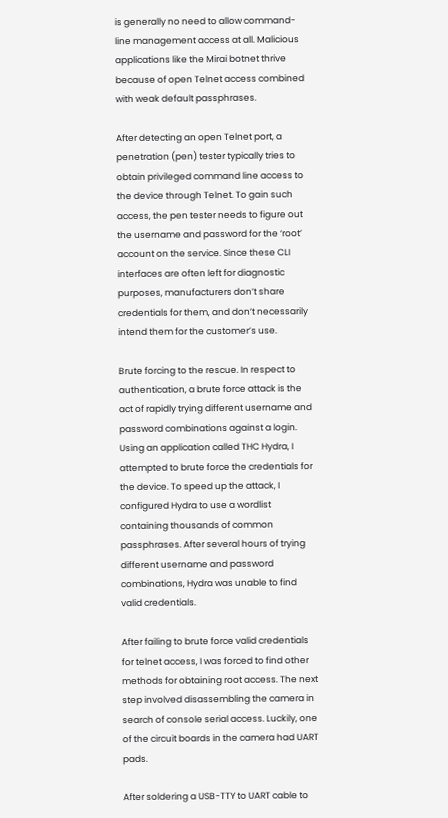is generally no need to allow command-line management access at all. Malicious applications like the Mirai botnet thrive because of open Telnet access combined with weak default passphrases.

After detecting an open Telnet port, a penetration (pen) tester typically tries to obtain privileged command line access to the device through Telnet. To gain such access, the pen tester needs to figure out the username and password for the ‘root’ account on the service. Since these CLI interfaces are often left for diagnostic purposes, manufacturers don’t share credentials for them, and don’t necessarily intend them for the customer’s use.

Brute forcing to the rescue. In respect to authentication, a brute force attack is the act of rapidly trying different username and password combinations against a login. Using an application called THC Hydra, I attempted to brute force the credentials for the device. To speed up the attack, I configured Hydra to use a wordlist containing thousands of common passphrases. After several hours of trying different username and password combinations, Hydra was unable to find valid credentials.

After failing to brute force valid credentials for telnet access, I was forced to find other methods for obtaining root access. The next step involved disassembling the camera in search of console serial access. Luckily, one of the circuit boards in the camera had UART pads.

After soldering a USB-TTY to UART cable to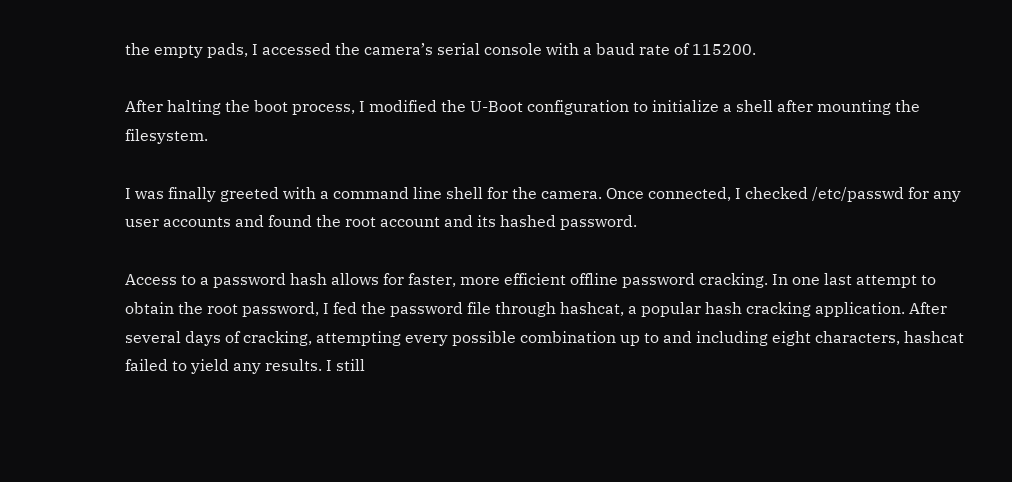the empty pads, I accessed the camera’s serial console with a baud rate of 115200.

After halting the boot process, I modified the U-Boot configuration to initialize a shell after mounting the filesystem.

I was finally greeted with a command line shell for the camera. Once connected, I checked /etc/passwd for any user accounts and found the root account and its hashed password.

Access to a password hash allows for faster, more efficient offline password cracking. In one last attempt to obtain the root password, I fed the password file through hashcat, a popular hash cracking application. After several days of cracking, attempting every possible combination up to and including eight characters, hashcat failed to yield any results. I still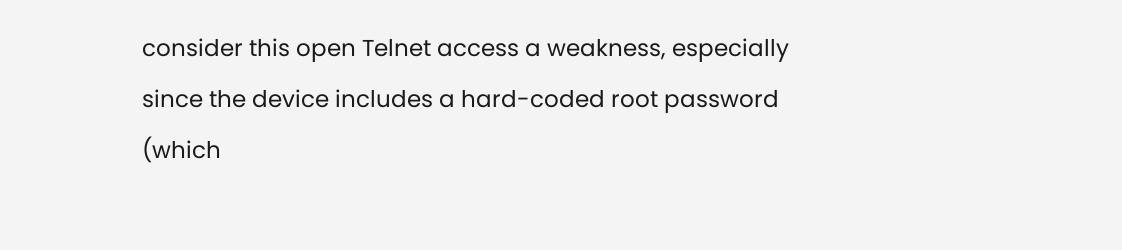consider this open Telnet access a weakness, especially since the device includes a hard-coded root password (which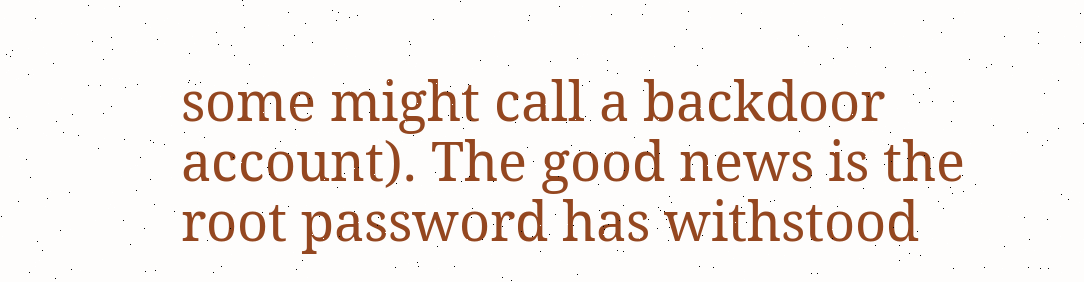some might call a backdoor account). The good news is the root password has withstood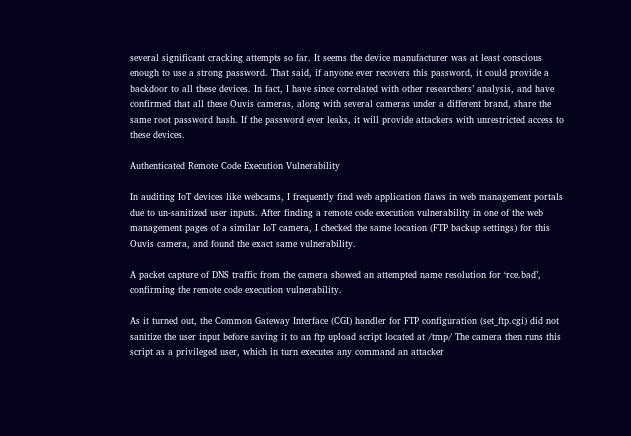several significant cracking attempts so far. It seems the device manufacturer was at least conscious enough to use a strong password. That said, if anyone ever recovers this password, it could provide a backdoor to all these devices. In fact, I have since correlated with other researchers’ analysis, and have confirmed that all these Ouvis cameras, along with several cameras under a different brand, share the same root password hash. If the password ever leaks, it will provide attackers with unrestricted access to these devices.

Authenticated Remote Code Execution Vulnerability

In auditing IoT devices like webcams, I frequently find web application flaws in web management portals due to un-sanitized user inputs. After finding a remote code execution vulnerability in one of the web management pages of a similar IoT camera, I checked the same location (FTP backup settings) for this Ouvis camera, and found the exact same vulnerability.

A packet capture of DNS traffic from the camera showed an attempted name resolution for ‘rce.bad’, confirming the remote code execution vulnerability.

As it turned out, the Common Gateway Interface (CGI) handler for FTP configuration (set_ftp.cgi) did not sanitize the user input before saving it to an ftp upload script located at /tmp/ The camera then runs this script as a privileged user, which in turn executes any command an attacker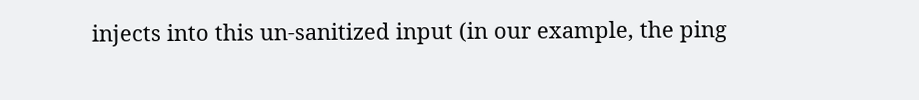injects into this un-sanitized input (in our example, the ping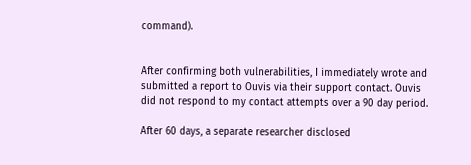command).


After confirming both vulnerabilities, I immediately wrote and submitted a report to Ouvis via their support contact. Ouvis did not respond to my contact attempts over a 90 day period.

After 60 days, a separate researcher disclosed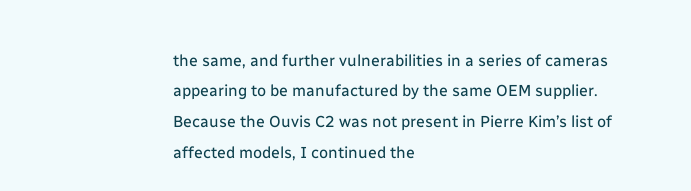the same, and further vulnerabilities in a series of cameras appearing to be manufactured by the same OEM supplier. Because the Ouvis C2 was not present in Pierre Kim’s list of affected models, I continued the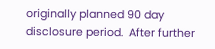originally planned 90 day disclosure period.  After further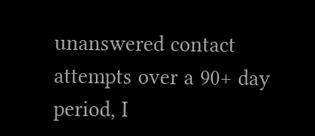unanswered contact attempts over a 90+ day period, I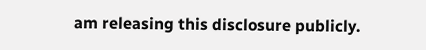am releasing this disclosure publicly.